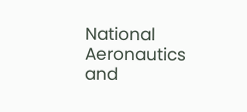National Aeronautics and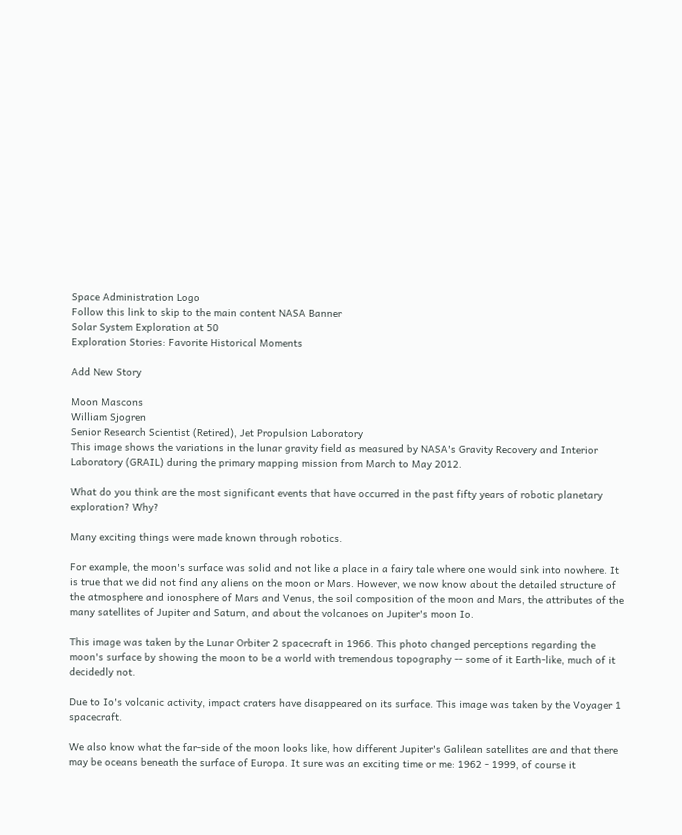Space Administration Logo
Follow this link to skip to the main content NASA Banner
Solar System Exploration at 50
Exploration Stories: Favorite Historical Moments

Add New Story

Moon Mascons
William Sjogren
Senior Research Scientist (Retired), Jet Propulsion Laboratory
This image shows the variations in the lunar gravity field as measured by NASA's Gravity Recovery and Interior Laboratory (GRAIL) during the primary mapping mission from March to May 2012.

What do you think are the most significant events that have occurred in the past fifty years of robotic planetary exploration? Why?

Many exciting things were made known through robotics.

For example, the moon's surface was solid and not like a place in a fairy tale where one would sink into nowhere. It is true that we did not find any aliens on the moon or Mars. However, we now know about the detailed structure of the atmosphere and ionosphere of Mars and Venus, the soil composition of the moon and Mars, the attributes of the many satellites of Jupiter and Saturn, and about the volcanoes on Jupiter's moon Io.

This image was taken by the Lunar Orbiter 2 spacecraft in 1966. This photo changed perceptions regarding the moon's surface by showing the moon to be a world with tremendous topography -- some of it Earth-like, much of it decidedly not.

Due to Io's volcanic activity, impact craters have disappeared on its surface. This image was taken by the Voyager 1 spacecraft.

We also know what the far-side of the moon looks like, how different Jupiter's Galilean satellites are and that there may be oceans beneath the surface of Europa. It sure was an exciting time or me: 1962 - 1999, of course it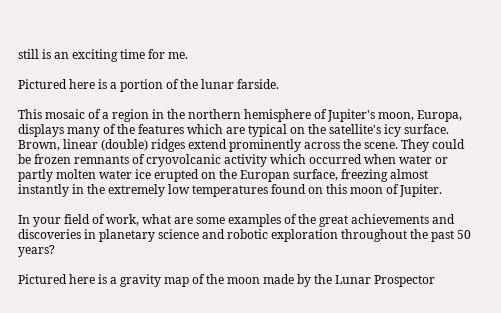still is an exciting time for me.

Pictured here is a portion of the lunar farside.

This mosaic of a region in the northern hemisphere of Jupiter's moon, Europa, displays many of the features which are typical on the satellite's icy surface. Brown, linear (double) ridges extend prominently across the scene. They could be frozen remnants of cryovolcanic activity which occurred when water or partly molten water ice erupted on the Europan surface, freezing almost instantly in the extremely low temperatures found on this moon of Jupiter.

In your field of work, what are some examples of the great achievements and discoveries in planetary science and robotic exploration throughout the past 50 years?

Pictured here is a gravity map of the moon made by the Lunar Prospector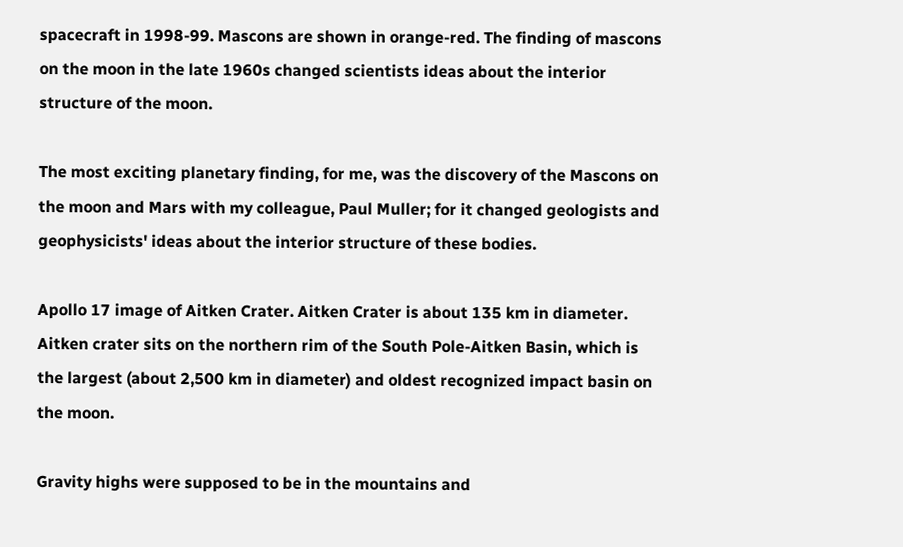spacecraft in 1998-99. Mascons are shown in orange-red. The finding of mascons on the moon in the late 1960s changed scientists ideas about the interior structure of the moon.

The most exciting planetary finding, for me, was the discovery of the Mascons on the moon and Mars with my colleague, Paul Muller; for it changed geologists and geophysicists' ideas about the interior structure of these bodies.

Apollo 17 image of Aitken Crater. Aitken Crater is about 135 km in diameter. Aitken crater sits on the northern rim of the South Pole-Aitken Basin, which is the largest (about 2,500 km in diameter) and oldest recognized impact basin on the moon.

Gravity highs were supposed to be in the mountains and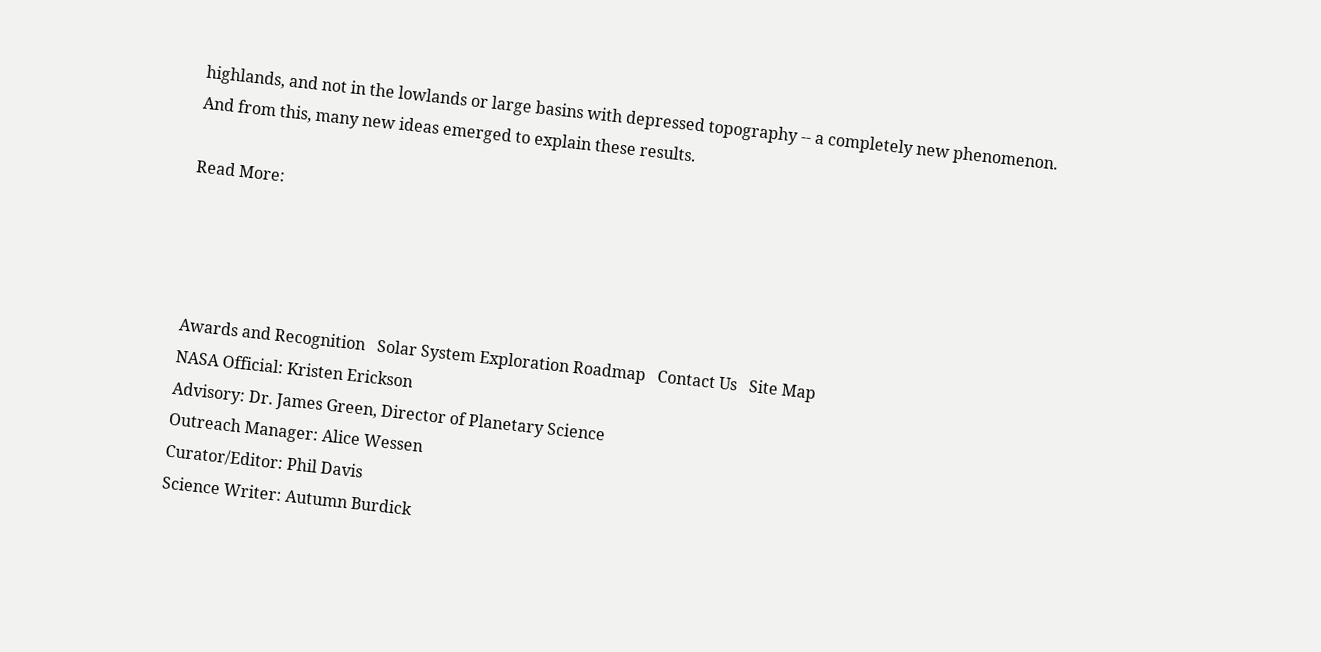highlands, and not in the lowlands or large basins with depressed topography -- a completely new phenomenon. And from this, many new ideas emerged to explain these results.

Read More:




Awards and Recognition   Solar System Exploration Roadmap   Contact Us   Site Map
NASA Official: Kristen Erickson
Advisory: Dr. James Green, Director of Planetary Science
Outreach Manager: Alice Wessen
Curator/Editor: Phil Davis
Science Writer: Autumn Burdick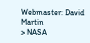Webmaster: David Martin
> NASA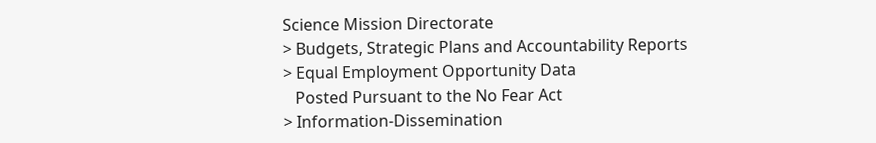Science Mission Directorate
> Budgets, Strategic Plans and Accountability Reports
> Equal Employment Opportunity Data
   Posted Pursuant to the No Fear Act
> Information-Dissemination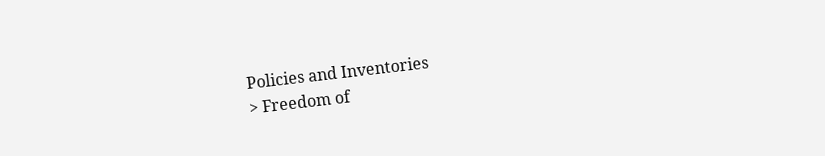Policies and Inventories
> Freedom of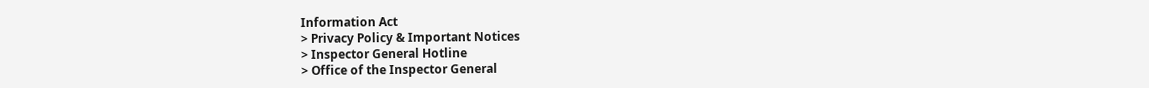Information Act
> Privacy Policy & Important Notices
> Inspector General Hotline
> Office of the Inspector General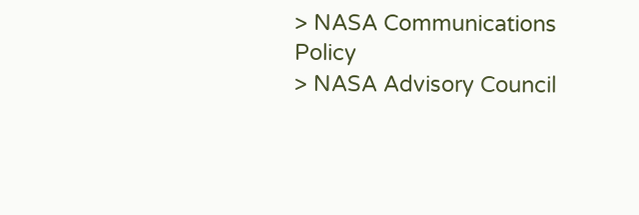> NASA Communications Policy
> NASA Advisory Council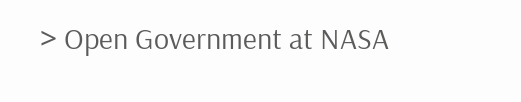> Open Government at NASA